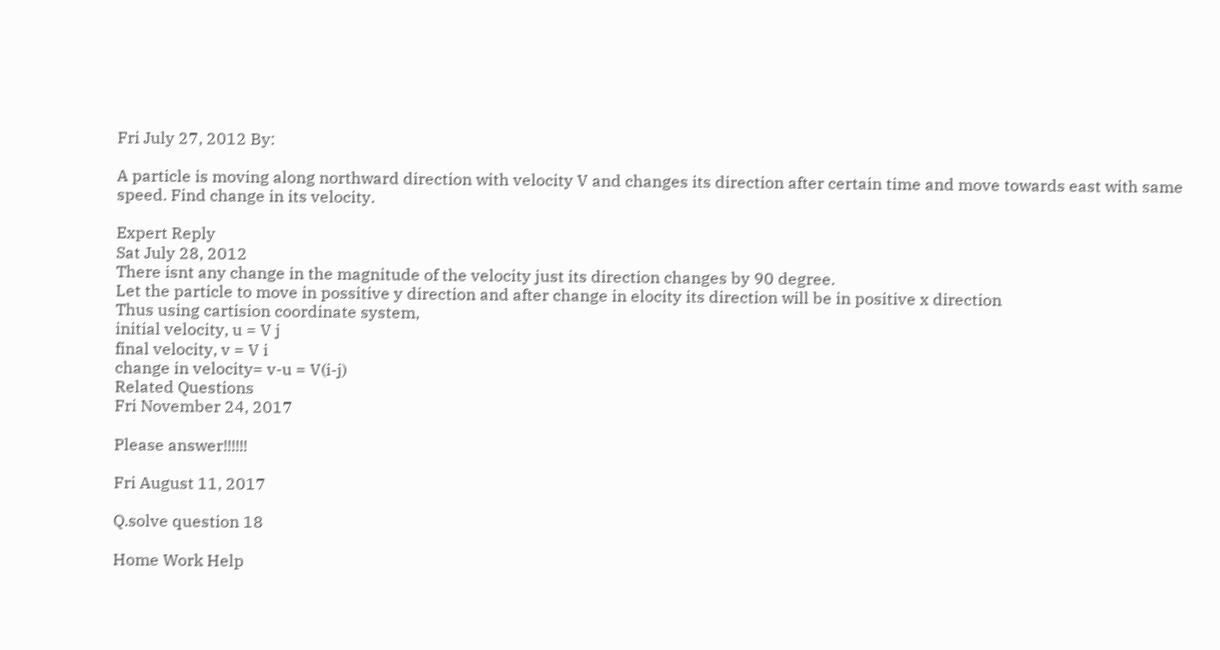Fri July 27, 2012 By:

A particle is moving along northward direction with velocity V and changes its direction after certain time and move towards east with same speed. Find change in its velocity.

Expert Reply
Sat July 28, 2012
There isnt any change in the magnitude of the velocity just its direction changes by 90 degree.
Let the particle to move in possitive y direction and after change in elocity its direction will be in positive x direction
Thus using cartision coordinate system,
initial velocity, u = V j
final velocity, v = V i
change in velocity= v-u = V(i-j)
Related Questions
Fri November 24, 2017

Please answer!!!!!!

Fri August 11, 2017

Q.solve question 18

Home Work Help